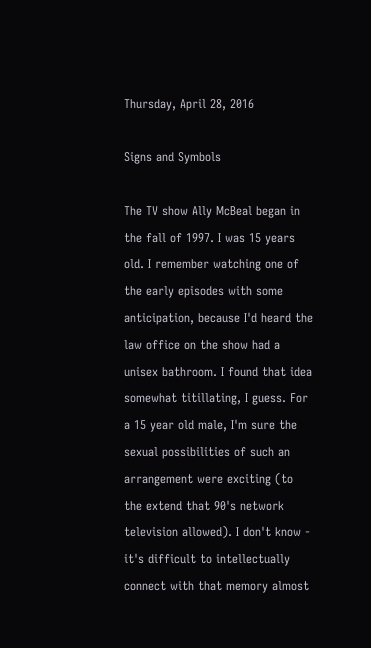Thursday, April 28, 2016

Signs and Symbols

The TV show Ally McBeal began in the fall of 1997. I was 15 years old. I remember watching one of the early episodes with some anticipation, because I'd heard the law office on the show had a unisex bathroom. I found that idea somewhat titillating, I guess. For a 15 year old male, I'm sure the sexual possibilities of such an arrangement were exciting (to the extend that 90's network television allowed). I don't know - it's difficult to intellectually connect with that memory almost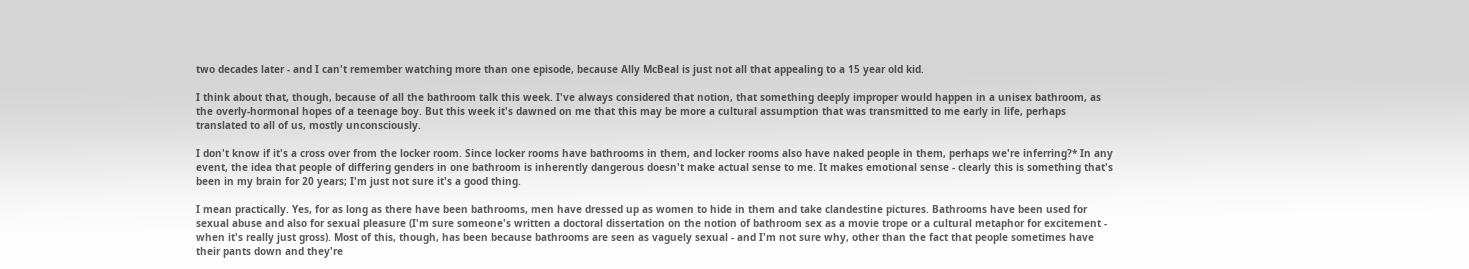two decades later - and I can't remember watching more than one episode, because Ally McBeal is just not all that appealing to a 15 year old kid.

I think about that, though, because of all the bathroom talk this week. I've always considered that notion, that something deeply improper would happen in a unisex bathroom, as the overly-hormonal hopes of a teenage boy. But this week it's dawned on me that this may be more a cultural assumption that was transmitted to me early in life, perhaps translated to all of us, mostly unconsciously.

I don't know if it's a cross over from the locker room. Since locker rooms have bathrooms in them, and locker rooms also have naked people in them, perhaps we're inferring?* In any event, the idea that people of differing genders in one bathroom is inherently dangerous doesn't make actual sense to me. It makes emotional sense - clearly this is something that's been in my brain for 20 years; I'm just not sure it's a good thing.

I mean practically. Yes, for as long as there have been bathrooms, men have dressed up as women to hide in them and take clandestine pictures. Bathrooms have been used for sexual abuse and also for sexual pleasure (I'm sure someone's written a doctoral dissertation on the notion of bathroom sex as a movie trope or a cultural metaphor for excitement - when it's really just gross). Most of this, though, has been because bathrooms are seen as vaguely sexual - and I'm not sure why, other than the fact that people sometimes have their pants down and they're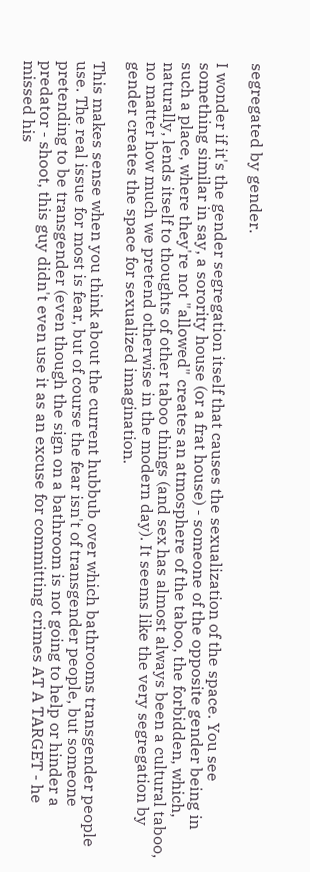segregated by gender.

I wonder if it's the gender segregation itself that causes the sexualization of the space. You see something similar in say, a sorority house (or a frat house) - someone of the opposite gender being in such a place, where they're not "allowed" creates an atmosphere of the taboo, the forbidden, which, naturally, lends itself to thoughts of other taboo things (and sex has almost always been a cultural taboo, no matter how much we pretend otherwise in the modern day). It seems like the very segregation by gender creates the space for sexualized imagination.

This makes sense when you think about the current hubbub over which bathrooms transgender people use. The real issue for most is fear, but of course the fear isn't of transgender people, but someone pretending to be transgender (even though the sign on a bathroom is not going to help or hinder a predator - shoot, this guy didn't even use it as an excuse for committing crimes AT A TARGET - he missed his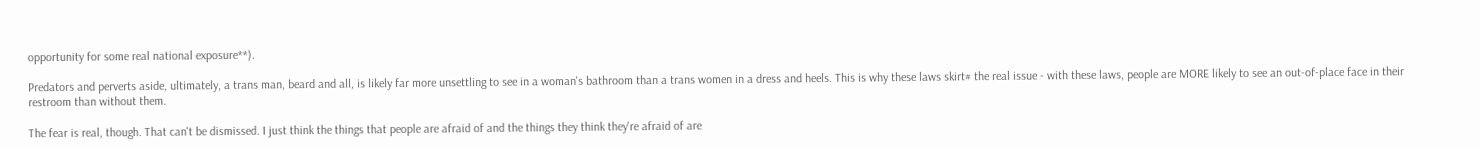opportunity for some real national exposure**).

Predators and perverts aside, ultimately, a trans man, beard and all, is likely far more unsettling to see in a woman's bathroom than a trans women in a dress and heels. This is why these laws skirt# the real issue - with these laws, people are MORE likely to see an out-of-place face in their restroom than without them.

The fear is real, though. That can't be dismissed. I just think the things that people are afraid of and the things they think they're afraid of are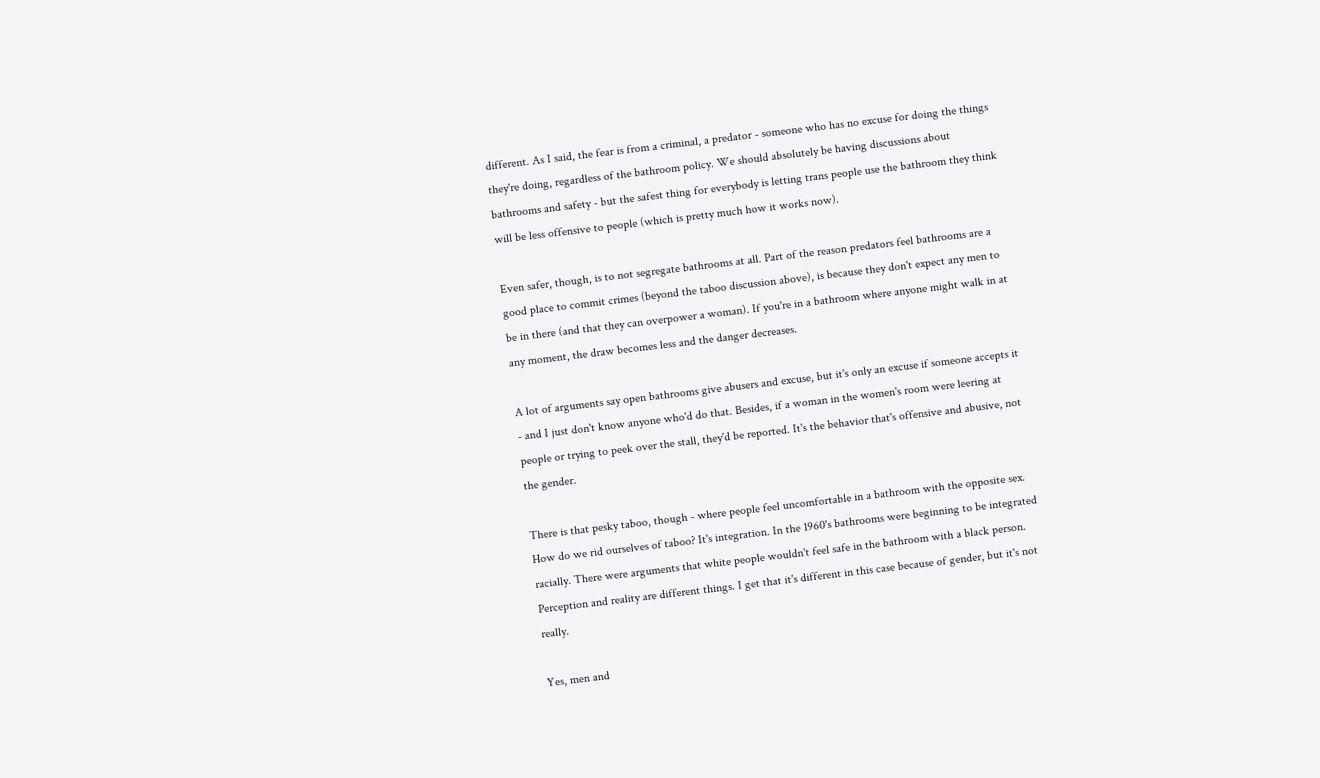different. As I said, the fear is from a criminal, a predator - someone who has no excuse for doing the things they're doing, regardless of the bathroom policy. We should absolutely be having discussions about bathrooms and safety - but the safest thing for everybody is letting trans people use the bathroom they think will be less offensive to people (which is pretty much how it works now).

Even safer, though, is to not segregate bathrooms at all. Part of the reason predators feel bathrooms are a good place to commit crimes (beyond the taboo discussion above), is because they don't expect any men to be in there (and that they can overpower a woman). If you're in a bathroom where anyone might walk in at any moment, the draw becomes less and the danger decreases.

A lot of arguments say open bathrooms give abusers and excuse, but it's only an excuse if someone accepts it - and I just don't know anyone who'd do that. Besides, if a woman in the women's room were leering at people or trying to peek over the stall, they'd be reported. It's the behavior that's offensive and abusive, not the gender.

There is that pesky taboo, though - where people feel uncomfortable in a bathroom with the opposite sex. How do we rid ourselves of taboo? It's integration. In the 1960's bathrooms were beginning to be integrated racially. There were arguments that white people wouldn't feel safe in the bathroom with a black person. Perception and reality are different things. I get that it's different in this case because of gender, but it's not really.

Yes, men and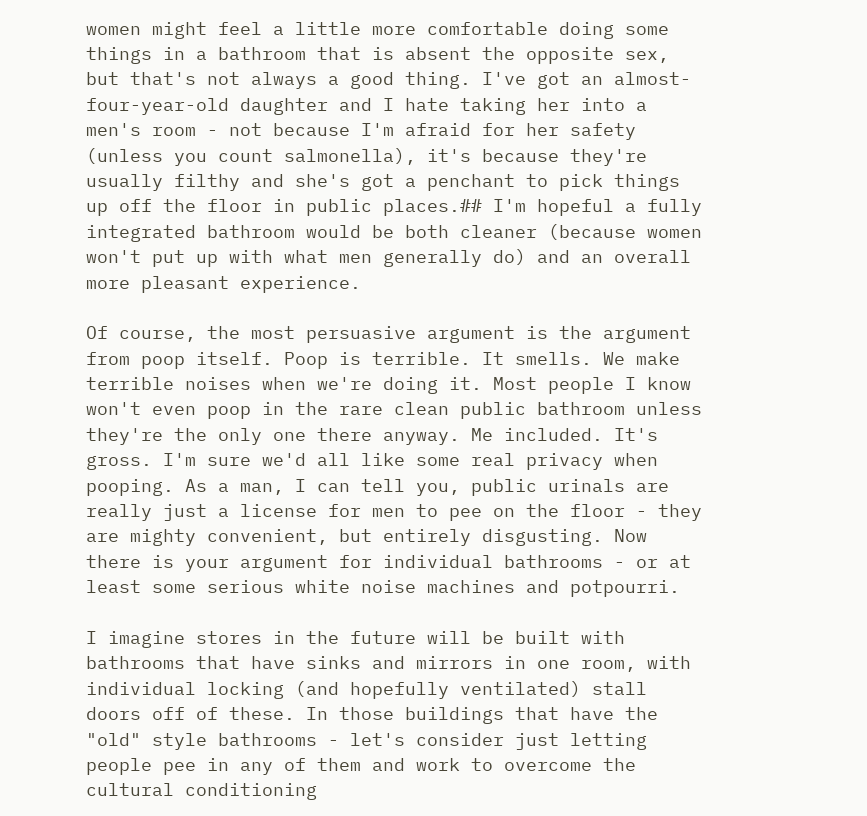women might feel a little more comfortable doing some things in a bathroom that is absent the opposite sex, but that's not always a good thing. I've got an almost-four-year-old daughter and I hate taking her into a men's room - not because I'm afraid for her safety (unless you count salmonella), it's because they're usually filthy and she's got a penchant to pick things up off the floor in public places.## I'm hopeful a fully integrated bathroom would be both cleaner (because women won't put up with what men generally do) and an overall more pleasant experience.

Of course, the most persuasive argument is the argument from poop itself. Poop is terrible. It smells. We make terrible noises when we're doing it. Most people I know won't even poop in the rare clean public bathroom unless they're the only one there anyway. Me included. It's gross. I'm sure we'd all like some real privacy when pooping. As a man, I can tell you, public urinals are really just a license for men to pee on the floor - they are mighty convenient, but entirely disgusting. Now there is your argument for individual bathrooms - or at least some serious white noise machines and potpourri.

I imagine stores in the future will be built with bathrooms that have sinks and mirrors in one room, with individual locking (and hopefully ventilated) stall doors off of these. In those buildings that have the "old" style bathrooms - let's consider just letting people pee in any of them and work to overcome the cultural conditioning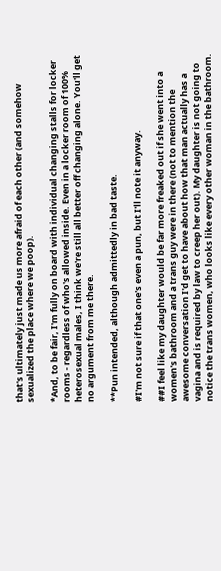that's ultimately just made us more afraid of each other (and somehow sexualized the place where we poop).

*And, to be fair, I'm fully on board with individual changing stalls for locker rooms - regardless of who's allowed inside. Even in a locker room of 100% heterosexual males, I think we're still all better off changing alone. You'll get no argument from me there.

**Pun intended, although admittedly in bad taste.

#I'm not sure if that one's even a pun, but I'll note it anyway.

##I feel like my daughter would be far more freaked out if she went into a women's bathroom and a trans guy were in there (not to mention the awesome conversation I'd get to have about how that man actually has a vagina and is required by law to creep her out). My daughter is not going to notice the trans women, who looks like every other woman in the bathroom.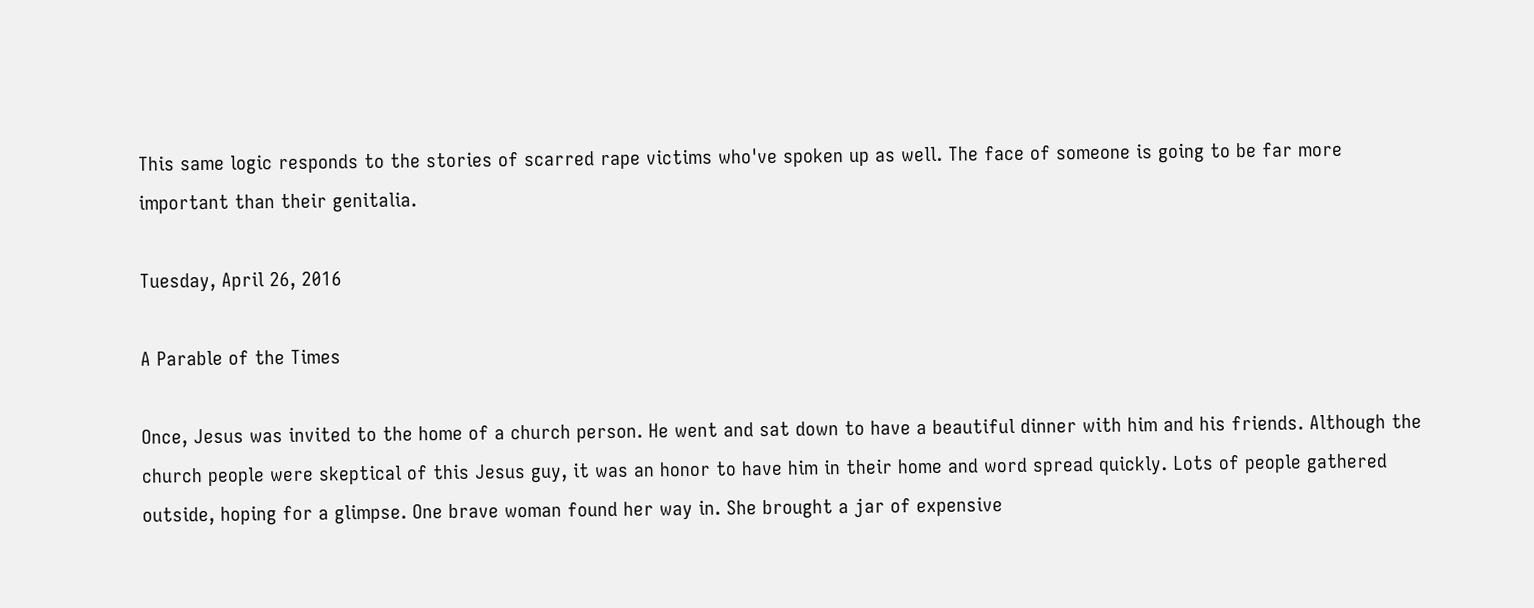This same logic responds to the stories of scarred rape victims who've spoken up as well. The face of someone is going to be far more important than their genitalia.

Tuesday, April 26, 2016

A Parable of the Times

Once, Jesus was invited to the home of a church person. He went and sat down to have a beautiful dinner with him and his friends. Although the church people were skeptical of this Jesus guy, it was an honor to have him in their home and word spread quickly. Lots of people gathered outside, hoping for a glimpse. One brave woman found her way in. She brought a jar of expensive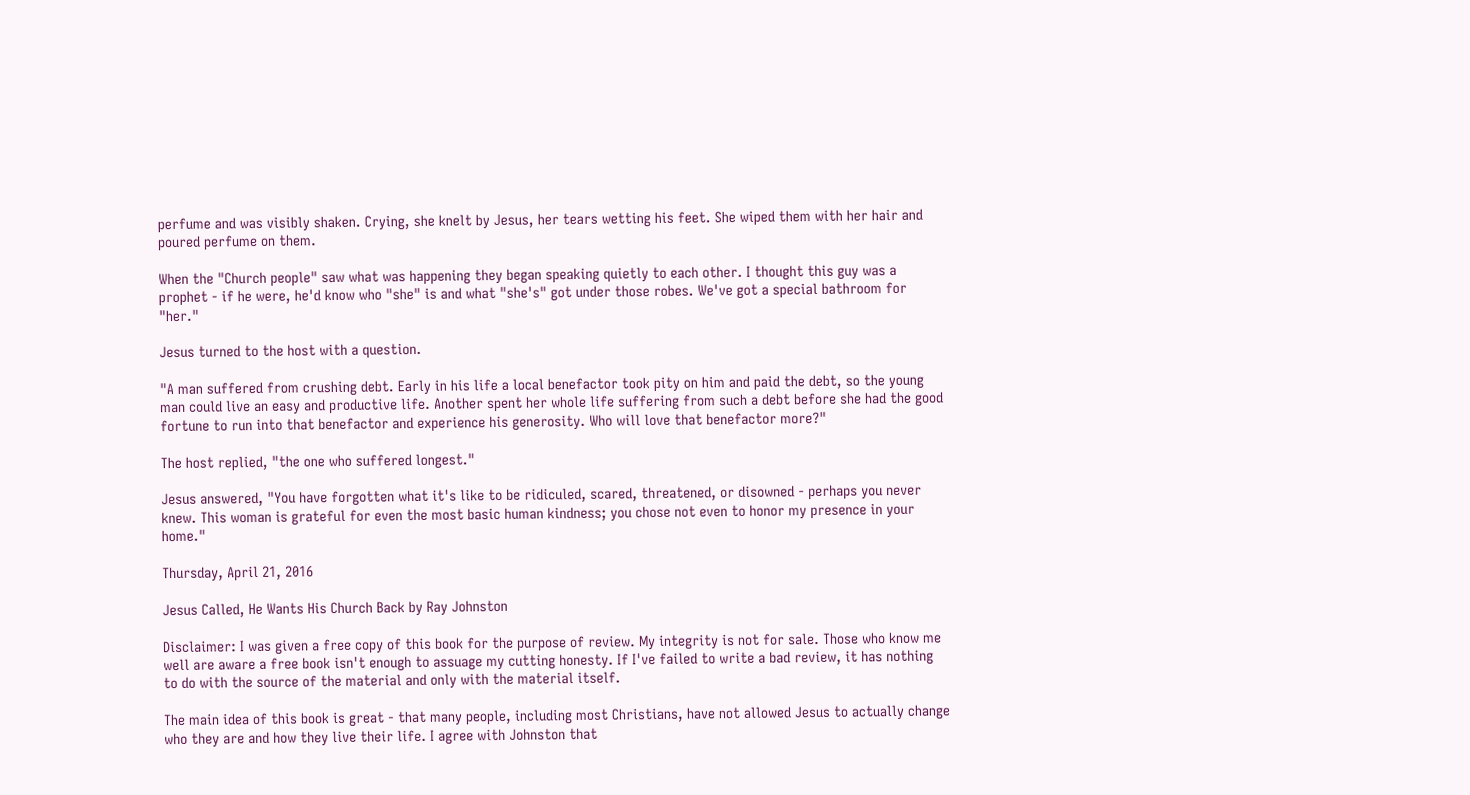perfume and was visibly shaken. Crying, she knelt by Jesus, her tears wetting his feet. She wiped them with her hair and poured perfume on them.

When the "Church people" saw what was happening they began speaking quietly to each other. I thought this guy was a prophet - if he were, he'd know who "she" is and what "she's" got under those robes. We've got a special bathroom for "her."

Jesus turned to the host with a question.

"A man suffered from crushing debt. Early in his life a local benefactor took pity on him and paid the debt, so the young man could live an easy and productive life. Another spent her whole life suffering from such a debt before she had the good fortune to run into that benefactor and experience his generosity. Who will love that benefactor more?"

The host replied, "the one who suffered longest."

Jesus answered, "You have forgotten what it's like to be ridiculed, scared, threatened, or disowned - perhaps you never knew. This woman is grateful for even the most basic human kindness; you chose not even to honor my presence in your home."

Thursday, April 21, 2016

Jesus Called, He Wants His Church Back by Ray Johnston

Disclaimer: I was given a free copy of this book for the purpose of review. My integrity is not for sale. Those who know me well are aware a free book isn't enough to assuage my cutting honesty. If I've failed to write a bad review, it has nothing to do with the source of the material and only with the material itself.

The main idea of this book is great - that many people, including most Christians, have not allowed Jesus to actually change who they are and how they live their life. I agree with Johnston that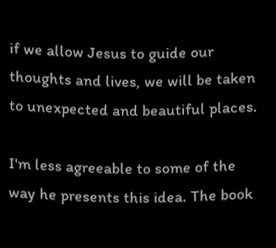if we allow Jesus to guide our thoughts and lives, we will be taken to unexpected and beautiful places.

I'm less agreeable to some of the way he presents this idea. The book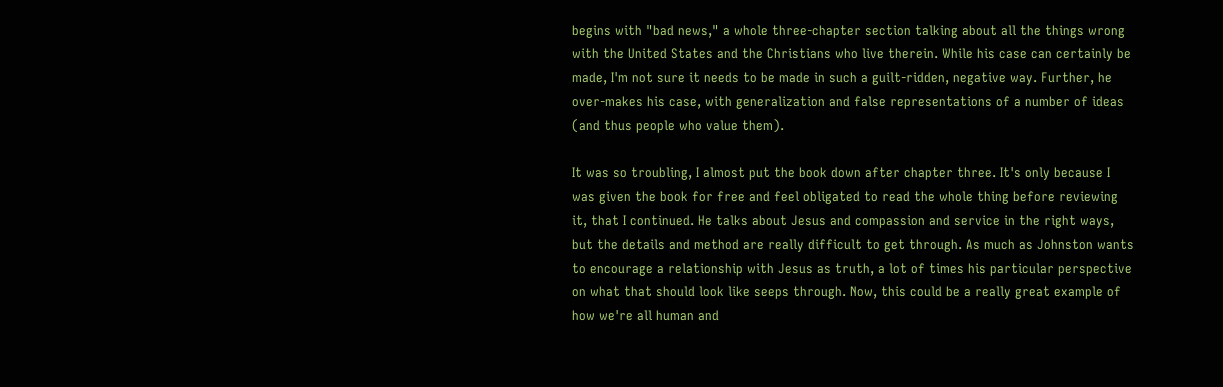begins with "bad news," a whole three-chapter section talking about all the things wrong with the United States and the Christians who live therein. While his case can certainly be made, I'm not sure it needs to be made in such a guilt-ridden, negative way. Further, he over-makes his case, with generalization and false representations of a number of ideas (and thus people who value them).

It was so troubling, I almost put the book down after chapter three. It's only because I was given the book for free and feel obligated to read the whole thing before reviewing it, that I continued. He talks about Jesus and compassion and service in the right ways, but the details and method are really difficult to get through. As much as Johnston wants to encourage a relationship with Jesus as truth, a lot of times his particular perspective on what that should look like seeps through. Now, this could be a really great example of how we're all human and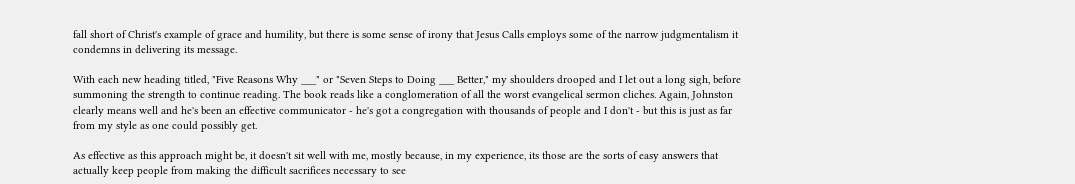fall short of Christ's example of grace and humility, but there is some sense of irony that Jesus Calls employs some of the narrow judgmentalism it condemns in delivering its message.

With each new heading titled, "Five Reasons Why ___" or "Seven Steps to Doing ___ Better," my shoulders drooped and I let out a long sigh, before summoning the strength to continue reading. The book reads like a conglomeration of all the worst evangelical sermon cliches. Again, Johnston clearly means well and he's been an effective communicator - he's got a congregation with thousands of people and I don't - but this is just as far from my style as one could possibly get.

As effective as this approach might be, it doesn't sit well with me, mostly because, in my experience, its those are the sorts of easy answers that actually keep people from making the difficult sacrifices necessary to see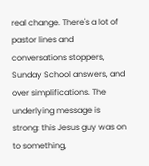real change. There's a lot of pastor lines and conversations stoppers, Sunday School answers, and over simplifications. The underlying message is strong: this Jesus guy was on to something,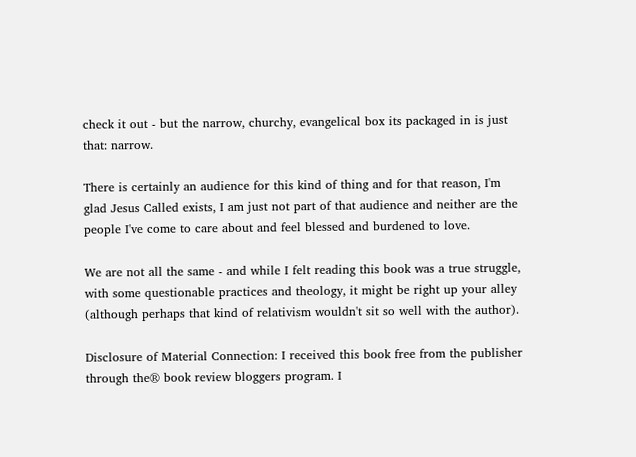check it out - but the narrow, churchy, evangelical box its packaged in is just that: narrow.

There is certainly an audience for this kind of thing and for that reason, I'm glad Jesus Called exists, I am just not part of that audience and neither are the people I've come to care about and feel blessed and burdened to love.

We are not all the same - and while I felt reading this book was a true struggle, with some questionable practices and theology, it might be right up your alley (although perhaps that kind of relativism wouldn't sit so well with the author).

Disclosure of Material Connection: I received this book free from the publisher through the® book review bloggers program. I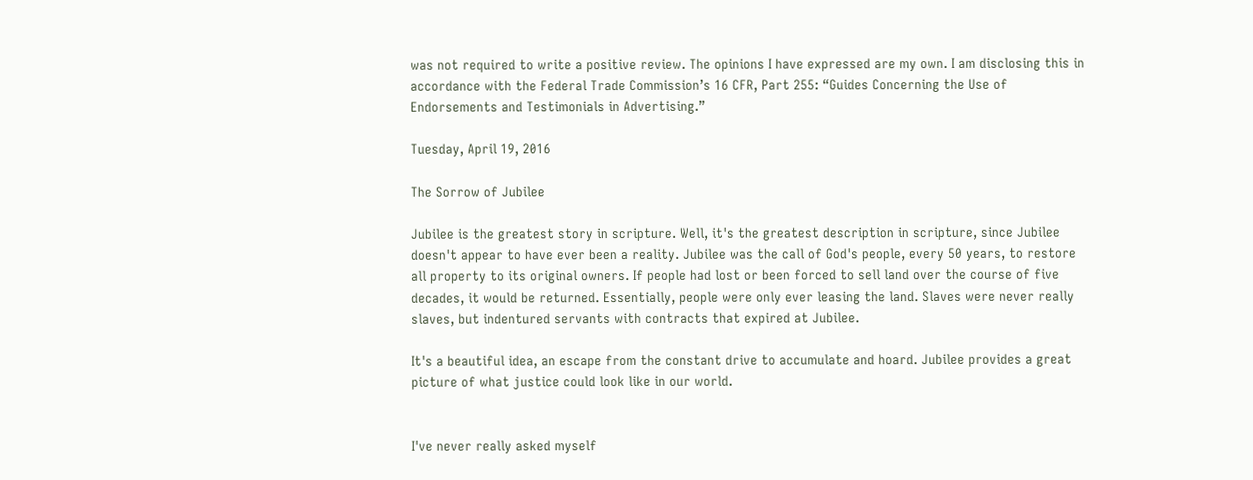was not required to write a positive review. The opinions I have expressed are my own. I am disclosing this in accordance with the Federal Trade Commission’s 16 CFR, Part 255: “Guides Concerning the Use of Endorsements and Testimonials in Advertising.”

Tuesday, April 19, 2016

The Sorrow of Jubilee

Jubilee is the greatest story in scripture. Well, it's the greatest description in scripture, since Jubilee doesn't appear to have ever been a reality. Jubilee was the call of God's people, every 50 years, to restore all property to its original owners. If people had lost or been forced to sell land over the course of five decades, it would be returned. Essentially, people were only ever leasing the land. Slaves were never really slaves, but indentured servants with contracts that expired at Jubilee.

It's a beautiful idea, an escape from the constant drive to accumulate and hoard. Jubilee provides a great picture of what justice could look like in our world.


I've never really asked myself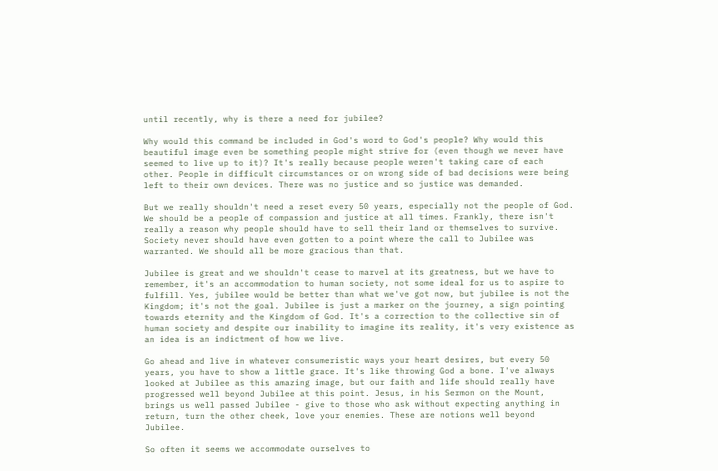until recently, why is there a need for jubilee?

Why would this command be included in God's word to God's people? Why would this beautiful image even be something people might strive for (even though we never have seemed to live up to it)? It's really because people weren't taking care of each other. People in difficult circumstances or on wrong side of bad decisions were being left to their own devices. There was no justice and so justice was demanded.

But we really shouldn't need a reset every 50 years, especially not the people of God. We should be a people of compassion and justice at all times. Frankly, there isn't really a reason why people should have to sell their land or themselves to survive. Society never should have even gotten to a point where the call to Jubilee was warranted. We should all be more gracious than that.

Jubilee is great and we shouldn't cease to marvel at its greatness, but we have to remember, it's an accommodation to human society, not some ideal for us to aspire to fulfill. Yes, jubilee would be better than what we've got now, but jubilee is not the Kingdom; it's not the goal. Jubilee is just a marker on the journey, a sign pointing towards eternity and the Kingdom of God. It's a correction to the collective sin of human society and despite our inability to imagine its reality, it's very existence as an idea is an indictment of how we live.

Go ahead and live in whatever consumeristic ways your heart desires, but every 50 years, you have to show a little grace. It's like throwing God a bone. I've always looked at Jubilee as this amazing image, but our faith and life should really have progressed well beyond Jubilee at this point. Jesus, in his Sermon on the Mount, brings us well passed Jubilee - give to those who ask without expecting anything in return, turn the other cheek, love your enemies. These are notions well beyond Jubilee.

So often it seems we accommodate ourselves to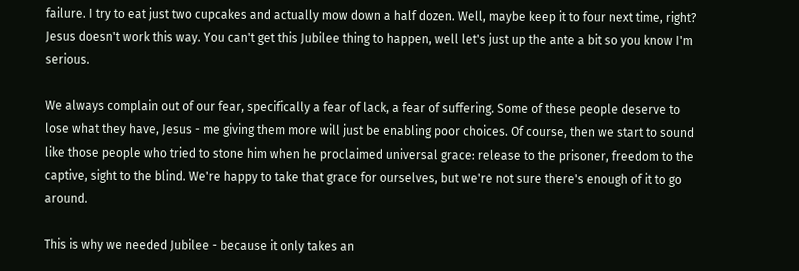failure. I try to eat just two cupcakes and actually mow down a half dozen. Well, maybe keep it to four next time, right? Jesus doesn't work this way. You can't get this Jubilee thing to happen, well let's just up the ante a bit so you know I'm serious.

We always complain out of our fear, specifically a fear of lack, a fear of suffering. Some of these people deserve to lose what they have, Jesus - me giving them more will just be enabling poor choices. Of course, then we start to sound like those people who tried to stone him when he proclaimed universal grace: release to the prisoner, freedom to the captive, sight to the blind. We're happy to take that grace for ourselves, but we're not sure there's enough of it to go around.

This is why we needed Jubilee - because it only takes an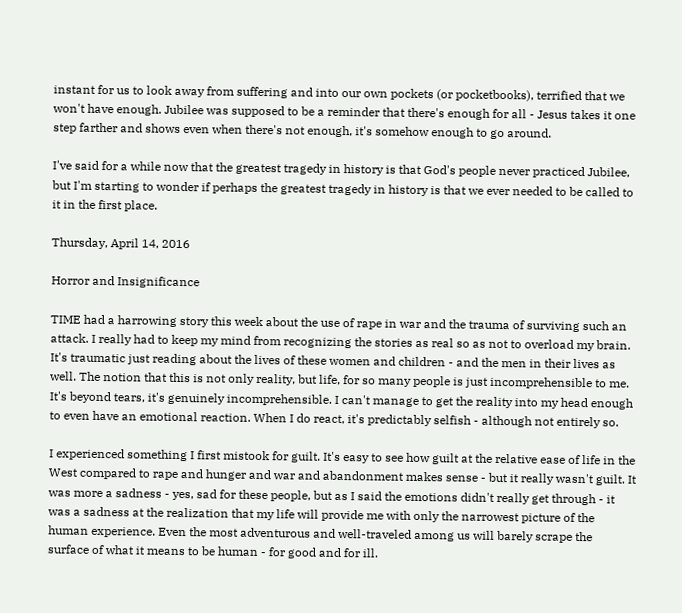instant for us to look away from suffering and into our own pockets (or pocketbooks), terrified that we won't have enough. Jubilee was supposed to be a reminder that there's enough for all - Jesus takes it one step farther and shows even when there's not enough, it's somehow enough to go around.

I've said for a while now that the greatest tragedy in history is that God's people never practiced Jubilee, but I'm starting to wonder if perhaps the greatest tragedy in history is that we ever needed to be called to it in the first place.

Thursday, April 14, 2016

Horror and Insignificance

TIME had a harrowing story this week about the use of rape in war and the trauma of surviving such an attack. I really had to keep my mind from recognizing the stories as real so as not to overload my brain. It's traumatic just reading about the lives of these women and children - and the men in their lives as well. The notion that this is not only reality, but life, for so many people is just incomprehensible to me. It's beyond tears, it's genuinely incomprehensible. I can't manage to get the reality into my head enough to even have an emotional reaction. When I do react, it's predictably selfish - although not entirely so.

I experienced something I first mistook for guilt. It's easy to see how guilt at the relative ease of life in the West compared to rape and hunger and war and abandonment makes sense - but it really wasn't guilt. It was more a sadness - yes, sad for these people, but as I said the emotions didn't really get through - it was a sadness at the realization that my life will provide me with only the narrowest picture of the human experience. Even the most adventurous and well-traveled among us will barely scrape the surface of what it means to be human - for good and for ill.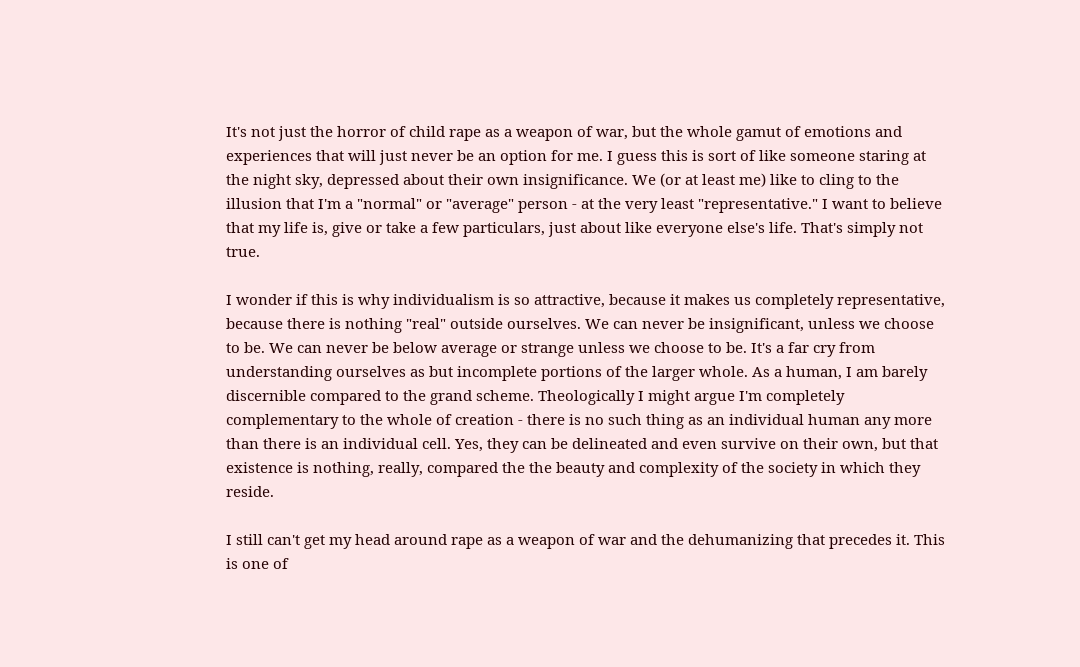It's not just the horror of child rape as a weapon of war, but the whole gamut of emotions and experiences that will just never be an option for me. I guess this is sort of like someone staring at the night sky, depressed about their own insignificance. We (or at least me) like to cling to the illusion that I'm a "normal" or "average" person - at the very least "representative." I want to believe that my life is, give or take a few particulars, just about like everyone else's life. That's simply not true.

I wonder if this is why individualism is so attractive, because it makes us completely representative, because there is nothing "real" outside ourselves. We can never be insignificant, unless we choose to be. We can never be below average or strange unless we choose to be. It's a far cry from understanding ourselves as but incomplete portions of the larger whole. As a human, I am barely discernible compared to the grand scheme. Theologically I might argue I'm completely complementary to the whole of creation - there is no such thing as an individual human any more than there is an individual cell. Yes, they can be delineated and even survive on their own, but that existence is nothing, really, compared the the beauty and complexity of the society in which they reside.

I still can't get my head around rape as a weapon of war and the dehumanizing that precedes it. This is one of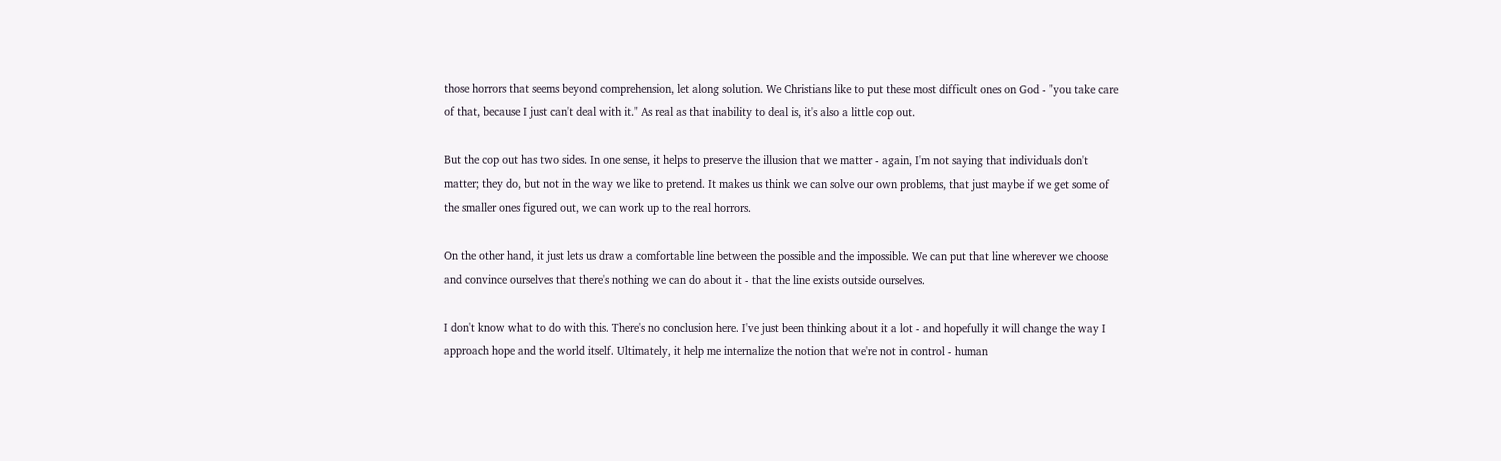those horrors that seems beyond comprehension, let along solution. We Christians like to put these most difficult ones on God - "you take care of that, because I just can't deal with it." As real as that inability to deal is, it's also a little cop out.

But the cop out has two sides. In one sense, it helps to preserve the illusion that we matter - again, I'm not saying that individuals don't matter; they do, but not in the way we like to pretend. It makes us think we can solve our own problems, that just maybe if we get some of the smaller ones figured out, we can work up to the real horrors.

On the other hand, it just lets us draw a comfortable line between the possible and the impossible. We can put that line wherever we choose and convince ourselves that there's nothing we can do about it - that the line exists outside ourselves.

I don't know what to do with this. There's no conclusion here. I've just been thinking about it a lot - and hopefully it will change the way I approach hope and the world itself. Ultimately, it help me internalize the notion that we're not in control - human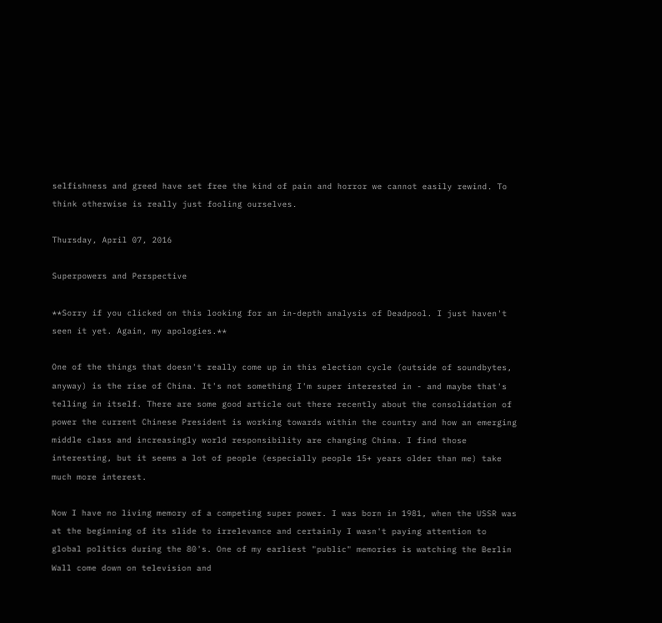selfishness and greed have set free the kind of pain and horror we cannot easily rewind. To think otherwise is really just fooling ourselves.

Thursday, April 07, 2016

Superpowers and Perspective

**Sorry if you clicked on this looking for an in-depth analysis of Deadpool. I just haven't seen it yet. Again, my apologies.**

One of the things that doesn't really come up in this election cycle (outside of soundbytes, anyway) is the rise of China. It's not something I'm super interested in - and maybe that's telling in itself. There are some good article out there recently about the consolidation of power the current Chinese President is working towards within the country and how an emerging middle class and increasingly world responsibility are changing China. I find those interesting, but it seems a lot of people (especially people 15+ years older than me) take much more interest.

Now I have no living memory of a competing super power. I was born in 1981, when the USSR was at the beginning of its slide to irrelevance and certainly I wasn't paying attention to global politics during the 80's. One of my earliest "public" memories is watching the Berlin Wall come down on television and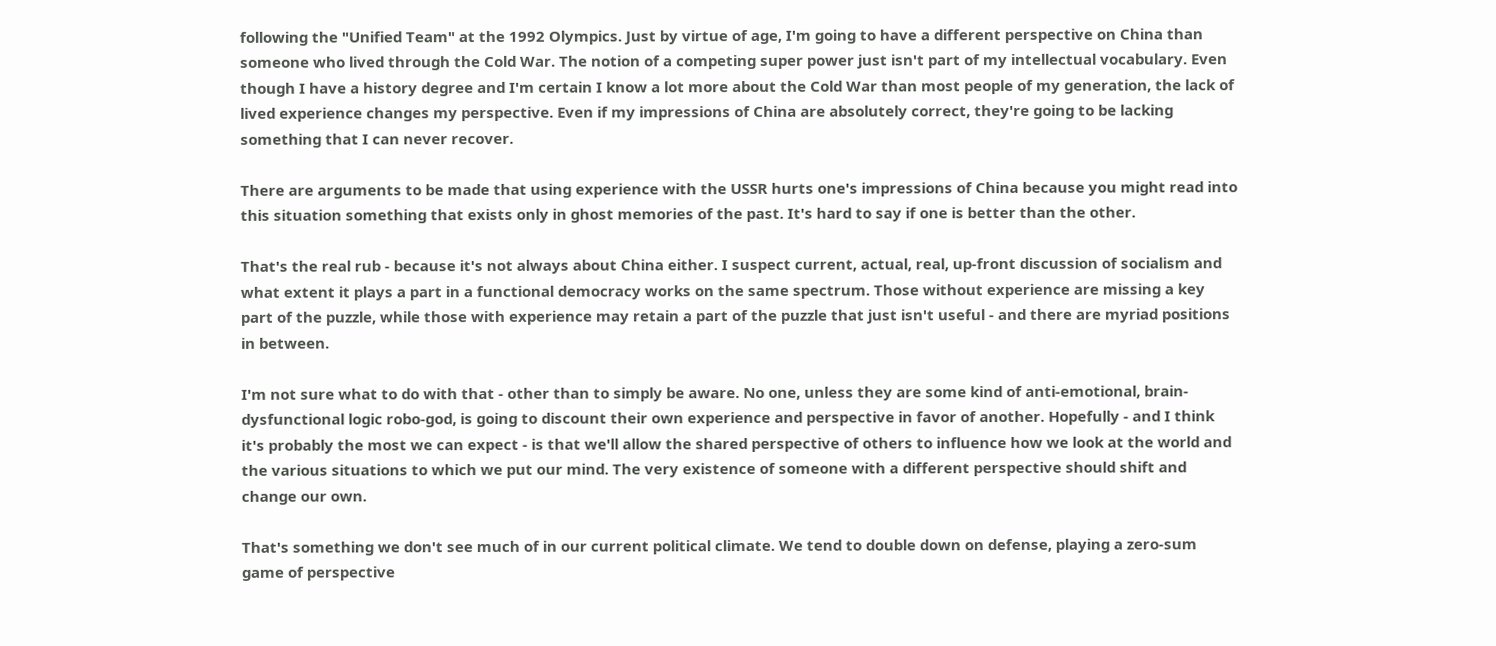following the "Unified Team" at the 1992 Olympics. Just by virtue of age, I'm going to have a different perspective on China than someone who lived through the Cold War. The notion of a competing super power just isn't part of my intellectual vocabulary. Even though I have a history degree and I'm certain I know a lot more about the Cold War than most people of my generation, the lack of lived experience changes my perspective. Even if my impressions of China are absolutely correct, they're going to be lacking something that I can never recover.

There are arguments to be made that using experience with the USSR hurts one's impressions of China because you might read into this situation something that exists only in ghost memories of the past. It's hard to say if one is better than the other.

That's the real rub - because it's not always about China either. I suspect current, actual, real, up-front discussion of socialism and what extent it plays a part in a functional democracy works on the same spectrum. Those without experience are missing a key part of the puzzle, while those with experience may retain a part of the puzzle that just isn't useful - and there are myriad positions in between.

I'm not sure what to do with that - other than to simply be aware. No one, unless they are some kind of anti-emotional, brain-dysfunctional logic robo-god, is going to discount their own experience and perspective in favor of another. Hopefully - and I think it's probably the most we can expect - is that we'll allow the shared perspective of others to influence how we look at the world and the various situations to which we put our mind. The very existence of someone with a different perspective should shift and change our own.

That's something we don't see much of in our current political climate. We tend to double down on defense, playing a zero-sum game of perspective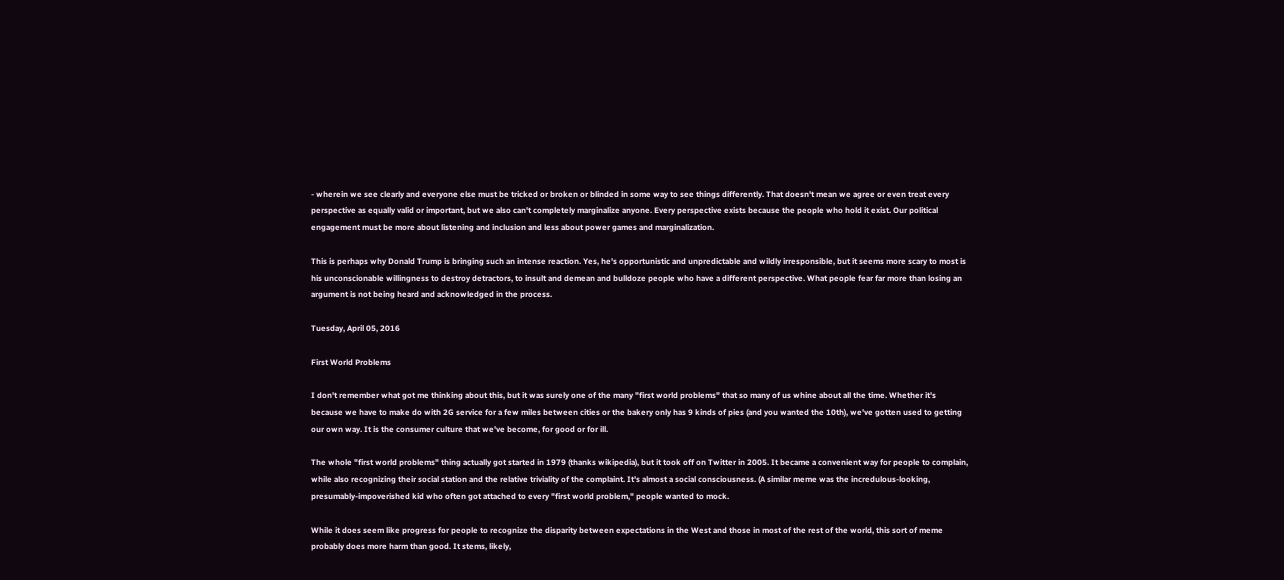- wherein we see clearly and everyone else must be tricked or broken or blinded in some way to see things differently. That doesn't mean we agree or even treat every perspective as equally valid or important, but we also can't completely marginalize anyone. Every perspective exists because the people who hold it exist. Our political engagement must be more about listening and inclusion and less about power games and marginalization.

This is perhaps why Donald Trump is bringing such an intense reaction. Yes, he's opportunistic and unpredictable and wildly irresponsible, but it seems more scary to most is his unconscionable willingness to destroy detractors, to insult and demean and bulldoze people who have a different perspective. What people fear far more than losing an argument is not being heard and acknowledged in the process.

Tuesday, April 05, 2016

First World Problems

I don't remember what got me thinking about this, but it was surely one of the many "first world problems" that so many of us whine about all the time. Whether it's because we have to make do with 2G service for a few miles between cities or the bakery only has 9 kinds of pies (and you wanted the 10th), we've gotten used to getting our own way. It is the consumer culture that we've become, for good or for ill.

The whole "first world problems" thing actually got started in 1979 (thanks wikipedia), but it took off on Twitter in 2005. It became a convenient way for people to complain, while also recognizing their social station and the relative triviality of the complaint. It's almost a social consciousness. (A similar meme was the incredulous-looking, presumably-impoverished kid who often got attached to every "first world problem," people wanted to mock.

While it does seem like progress for people to recognize the disparity between expectations in the West and those in most of the rest of the world, this sort of meme probably does more harm than good. It stems, likely,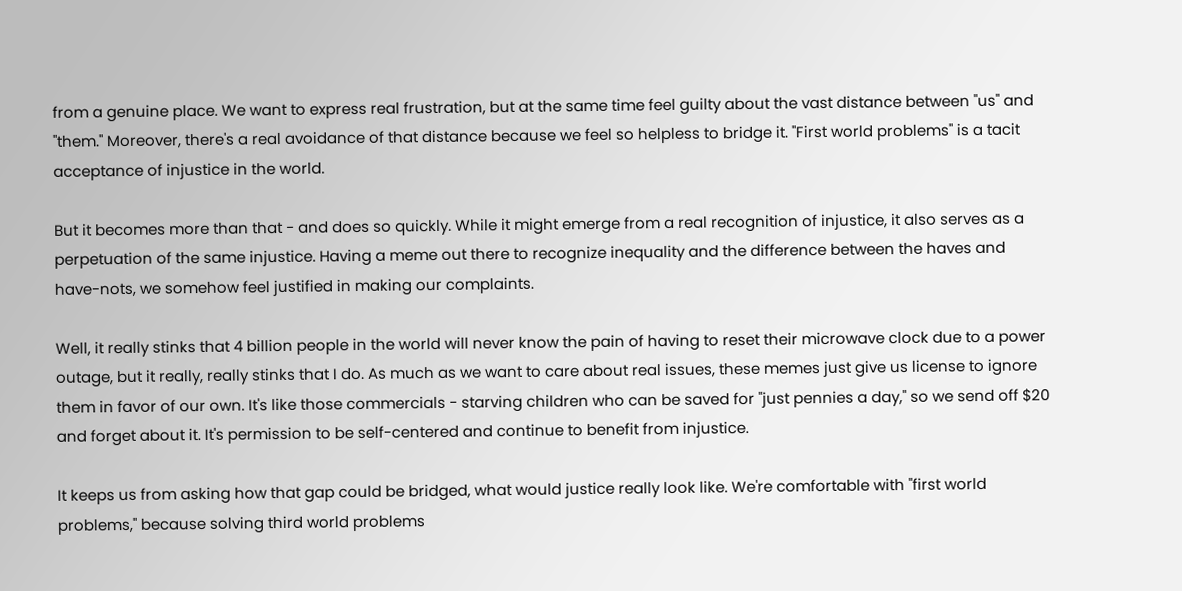from a genuine place. We want to express real frustration, but at the same time feel guilty about the vast distance between "us" and "them." Moreover, there's a real avoidance of that distance because we feel so helpless to bridge it. "First world problems" is a tacit acceptance of injustice in the world.

But it becomes more than that - and does so quickly. While it might emerge from a real recognition of injustice, it also serves as a perpetuation of the same injustice. Having a meme out there to recognize inequality and the difference between the haves and have-nots, we somehow feel justified in making our complaints.

Well, it really stinks that 4 billion people in the world will never know the pain of having to reset their microwave clock due to a power outage, but it really, really stinks that I do. As much as we want to care about real issues, these memes just give us license to ignore them in favor of our own. It's like those commercials - starving children who can be saved for "just pennies a day," so we send off $20 and forget about it. It's permission to be self-centered and continue to benefit from injustice.

It keeps us from asking how that gap could be bridged, what would justice really look like. We're comfortable with "first world problems," because solving third world problems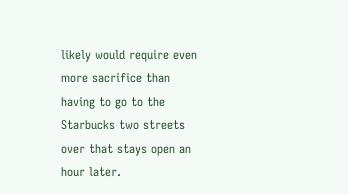likely would require even more sacrifice than having to go to the Starbucks two streets over that stays open an hour later.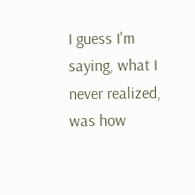I guess I'm saying, what I never realized, was how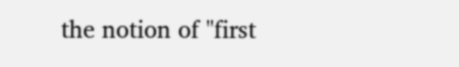the notion of "first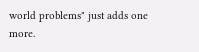world problems" just adds one more.